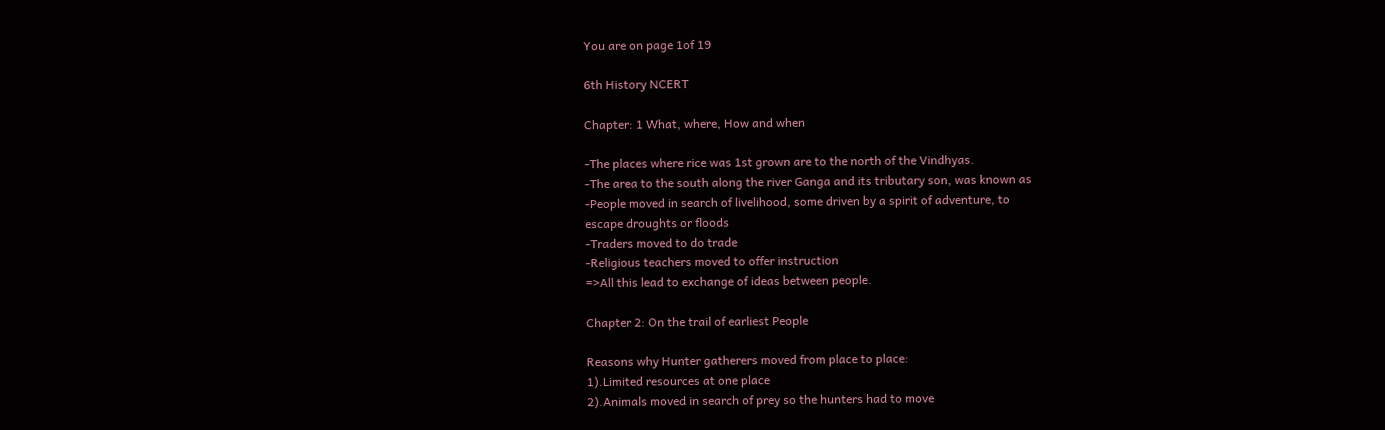You are on page 1of 19

6th History NCERT

Chapter: 1 What, where, How and when

-The places where rice was 1st grown are to the north of the Vindhyas.
-The area to the south along the river Ganga and its tributary son, was known as
-People moved in search of livelihood, some driven by a spirit of adventure, to
escape droughts or floods
-Traders moved to do trade
-Religious teachers moved to offer instruction
=>All this lead to exchange of ideas between people.

Chapter 2: On the trail of earliest People

Reasons why Hunter gatherers moved from place to place:
1).Limited resources at one place
2).Animals moved in search of prey so the hunters had to move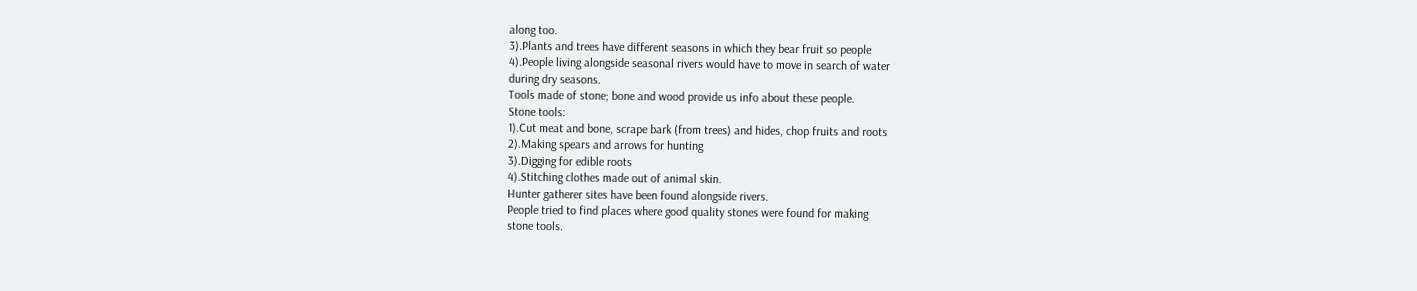along too.
3).Plants and trees have different seasons in which they bear fruit so people
4).People living alongside seasonal rivers would have to move in search of water
during dry seasons.
Tools made of stone; bone and wood provide us info about these people.
Stone tools:
1).Cut meat and bone, scrape bark (from trees) and hides, chop fruits and roots
2).Making spears and arrows for hunting
3).Digging for edible roots
4).Stitching clothes made out of animal skin.
Hunter gatherer sites have been found alongside rivers.
People tried to find places where good quality stones were found for making
stone tools.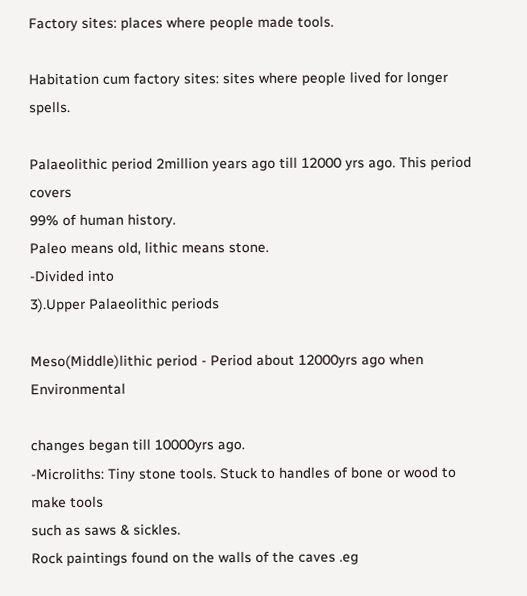Factory sites: places where people made tools.

Habitation cum factory sites: sites where people lived for longer spells.

Palaeolithic period 2million years ago till 12000 yrs ago. This period covers
99% of human history.
Paleo means old, lithic means stone.
-Divided into
3).Upper Palaeolithic periods

Meso(Middle)lithic period - Period about 12000yrs ago when Environmental

changes began till 10000yrs ago.
-Microliths: Tiny stone tools. Stuck to handles of bone or wood to make tools
such as saws & sickles.
Rock paintings found on the walls of the caves .eg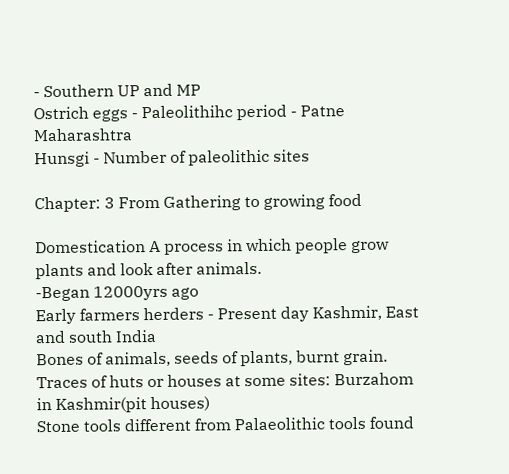- Southern UP and MP
Ostrich eggs - Paleolithihc period - Patne Maharashtra
Hunsgi - Number of paleolithic sites

Chapter: 3 From Gathering to growing food

Domestication A process in which people grow plants and look after animals.
-Began 12000yrs ago
Early farmers herders - Present day Kashmir, East and south India
Bones of animals, seeds of plants, burnt grain.
Traces of huts or houses at some sites: Burzahom in Kashmir(pit houses)
Stone tools different from Palaeolithic tools found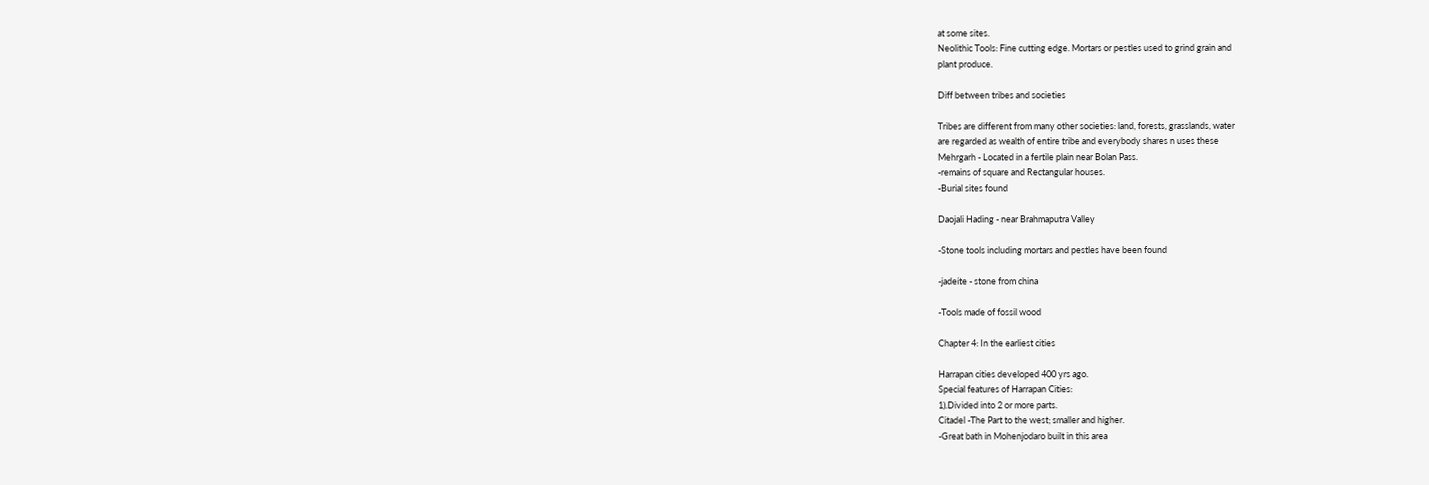at some sites.
Neolithic Tools: Fine cutting edge. Mortars or pestles used to grind grain and
plant produce.

Diff between tribes and societies

Tribes are different from many other societies: land, forests, grasslands, water
are regarded as wealth of entire tribe and everybody shares n uses these
Mehrgarh - Located in a fertile plain near Bolan Pass.
-remains of square and Rectangular houses.
-Burial sites found

Daojali Hading - near Brahmaputra Valley

-Stone tools including mortars and pestles have been found

-jadeite - stone from china

-Tools made of fossil wood

Chapter 4: In the earliest cities

Harrapan cities developed 400 yrs ago.
Special features of Harrapan Cities:
1).Divided into 2 or more parts.
Citadel -The Part to the west; smaller and higher.
-Great bath in Mohenjodaro built in this area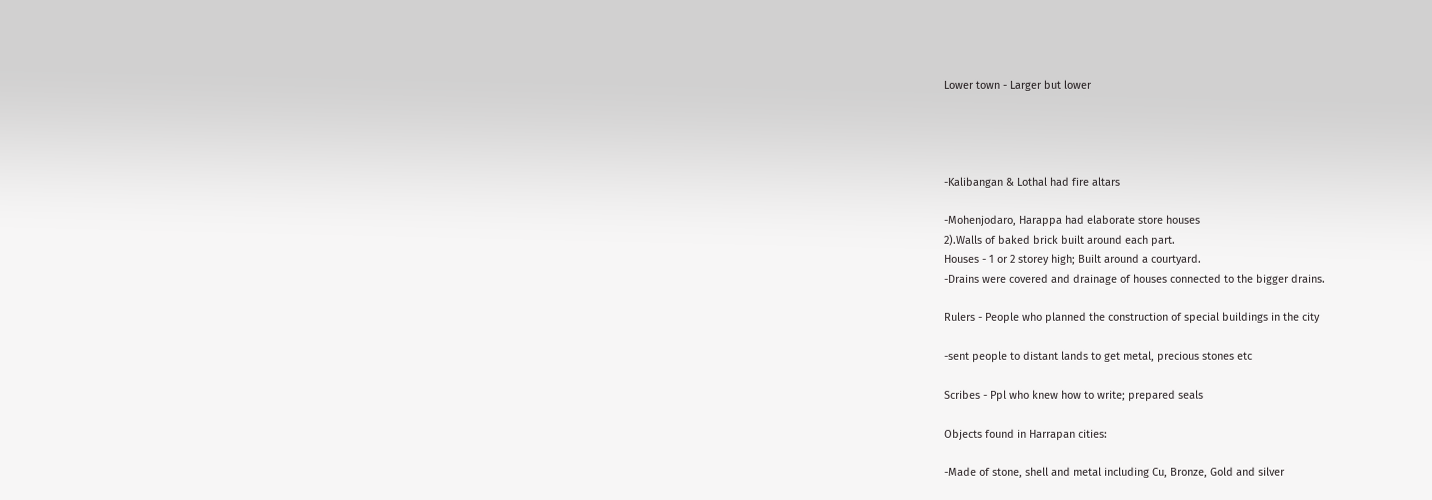Lower town - Larger but lower




-Kalibangan & Lothal had fire altars

-Mohenjodaro, Harappa had elaborate store houses
2).Walls of baked brick built around each part.
Houses - 1 or 2 storey high; Built around a courtyard.
-Drains were covered and drainage of houses connected to the bigger drains.

Rulers - People who planned the construction of special buildings in the city

-sent people to distant lands to get metal, precious stones etc

Scribes - Ppl who knew how to write; prepared seals

Objects found in Harrapan cities:

-Made of stone, shell and metal including Cu, Bronze, Gold and silver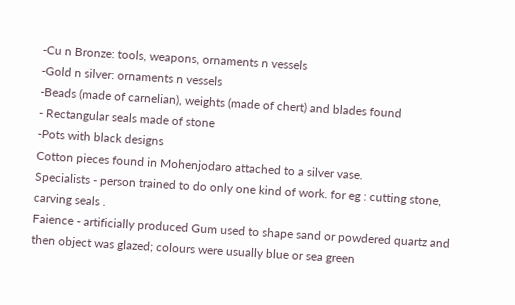-Cu n Bronze: tools, weapons, ornaments n vessels
-Gold n silver: ornaments n vessels
-Beads (made of carnelian), weights (made of chert) and blades found
- Rectangular seals made of stone
-Pots with black designs
Cotton pieces found in Mohenjodaro attached to a silver vase.
Specialists - person trained to do only one kind of work. for eg : cutting stone,
carving seals .
Faience - artificially produced Gum used to shape sand or powdered quartz and
then object was glazed; colours were usually blue or sea green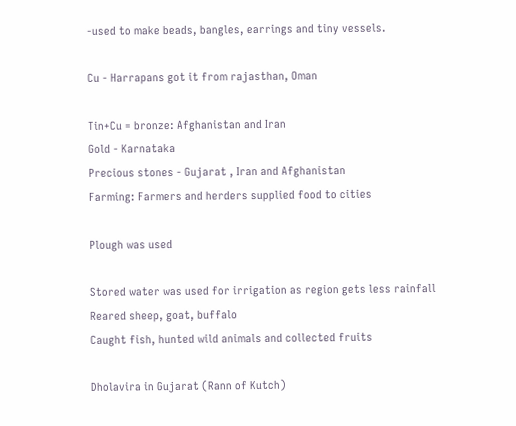-used to make beads, bangles, earrings and tiny vessels.

Cu - Harrapans got it from rajasthan, Oman

Tin+Cu = bronze: Afghanistan and Iran
Gold - Karnataka
Precious stones - Gujarat , Iran and Afghanistan
Farming: Farmers and herders supplied food to cities

Plough was used

Stored water was used for irrigation as region gets less rainfall
Reared sheep, goat, buffalo
Caught fish, hunted wild animals and collected fruits

Dholavira in Gujarat (Rann of Kutch)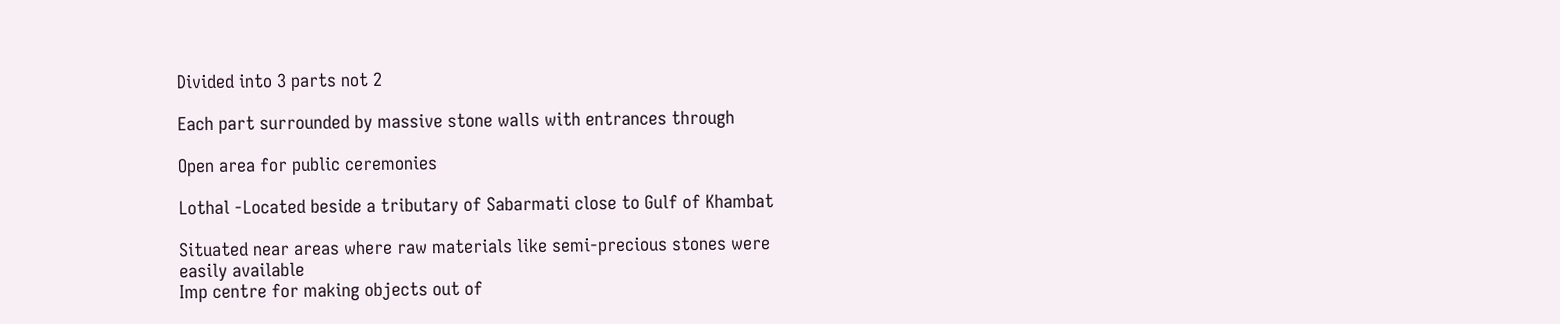Divided into 3 parts not 2

Each part surrounded by massive stone walls with entrances through

Open area for public ceremonies

Lothal -Located beside a tributary of Sabarmati close to Gulf of Khambat

Situated near areas where raw materials like semi-precious stones were
easily available
Imp centre for making objects out of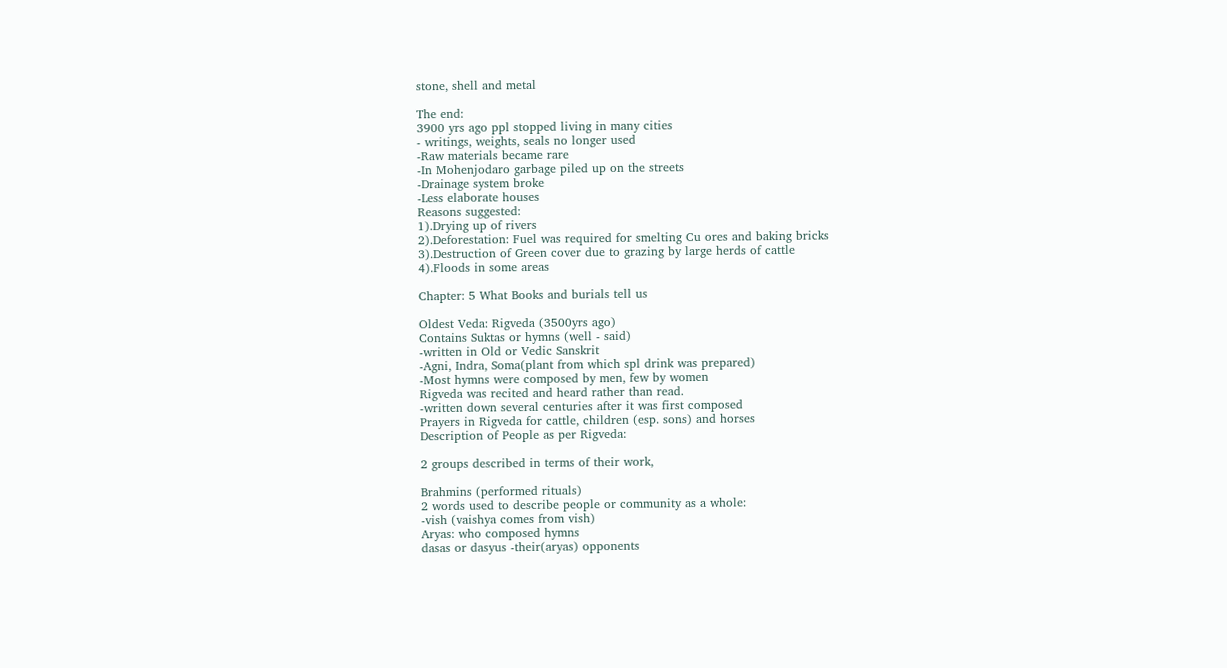stone, shell and metal

The end:
3900 yrs ago ppl stopped living in many cities
- writings, weights, seals no longer used
-Raw materials became rare
-In Mohenjodaro garbage piled up on the streets
-Drainage system broke
-Less elaborate houses
Reasons suggested:
1).Drying up of rivers
2).Deforestation: Fuel was required for smelting Cu ores and baking bricks
3).Destruction of Green cover due to grazing by large herds of cattle
4).Floods in some areas

Chapter: 5 What Books and burials tell us

Oldest Veda: Rigveda (3500yrs ago)
Contains Suktas or hymns (well - said)
-written in Old or Vedic Sanskrit
-Agni, Indra, Soma(plant from which spl drink was prepared)
-Most hymns were composed by men, few by women
Rigveda was recited and heard rather than read.
-written down several centuries after it was first composed
Prayers in Rigveda for cattle, children (esp. sons) and horses
Description of People as per Rigveda:

2 groups described in terms of their work,

Brahmins (performed rituals)
2 words used to describe people or community as a whole:
-vish (vaishya comes from vish)
Aryas: who composed hymns
dasas or dasyus -their(aryas) opponents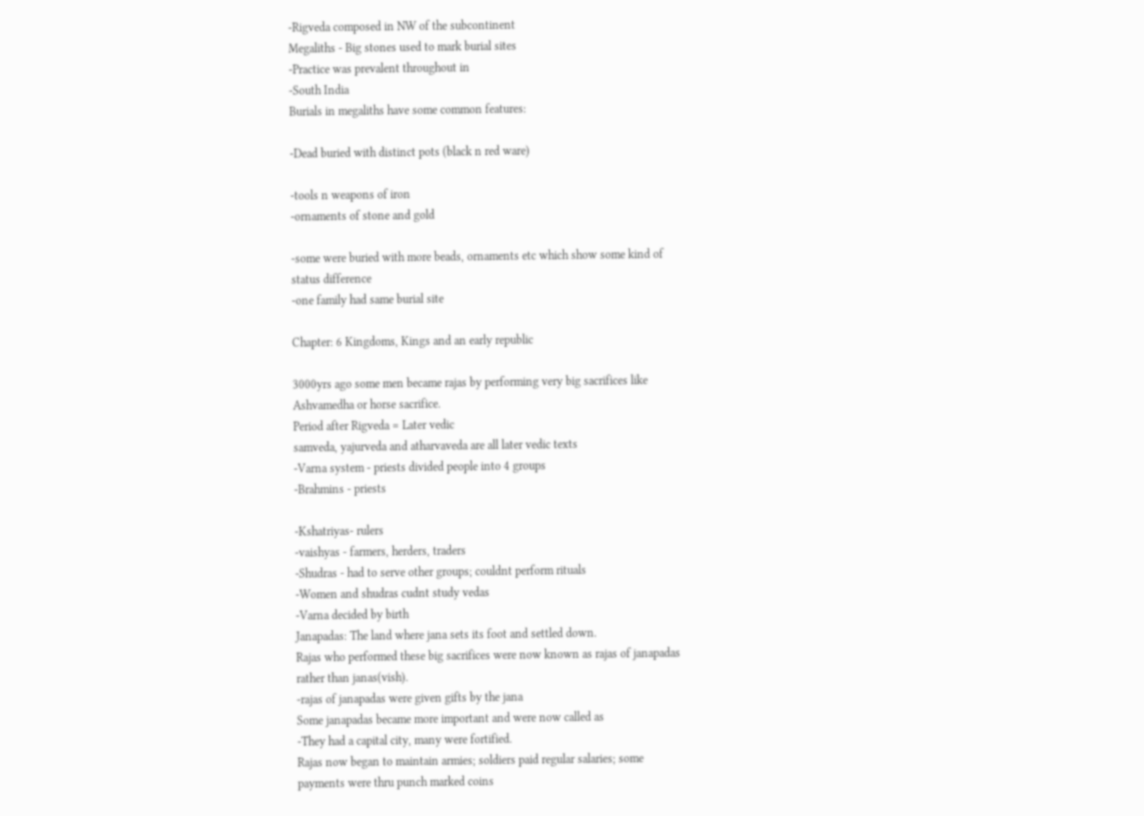-Rigveda composed in NW of the subcontinent
Megaliths - Big stones used to mark burial sites
-Practice was prevalent throughout in
-South India
Burials in megaliths have some common features:

-Dead buried with distinct pots (black n red ware)

-tools n weapons of iron
-ornaments of stone and gold

-some were buried with more beads, ornaments etc which show some kind of
status difference
-one family had same burial site

Chapter: 6 Kingdoms, Kings and an early republic

3000yrs ago some men became rajas by performing very big sacrifices like
Ashvamedha or horse sacrifice.
Period after Rigveda = Later vedic
samveda, yajurveda and atharvaveda are all later vedic texts
-Varna system - priests divided people into 4 groups
-Brahmins - priests

-Kshatriyas- rulers
-vaishyas - farmers, herders, traders
-Shudras - had to serve other groups; couldnt perform rituals
-Women and shudras cudnt study vedas
-Varna decided by birth
Janapadas: The land where jana sets its foot and settled down.
Rajas who performed these big sacrifices were now known as rajas of janapadas
rather than janas(vish).
-rajas of janapadas were given gifts by the jana
Some janapadas became more important and were now called as
-They had a capital city, many were fortified.
Rajas now began to maintain armies; soldiers paid regular salaries; some
payments were thru punch marked coins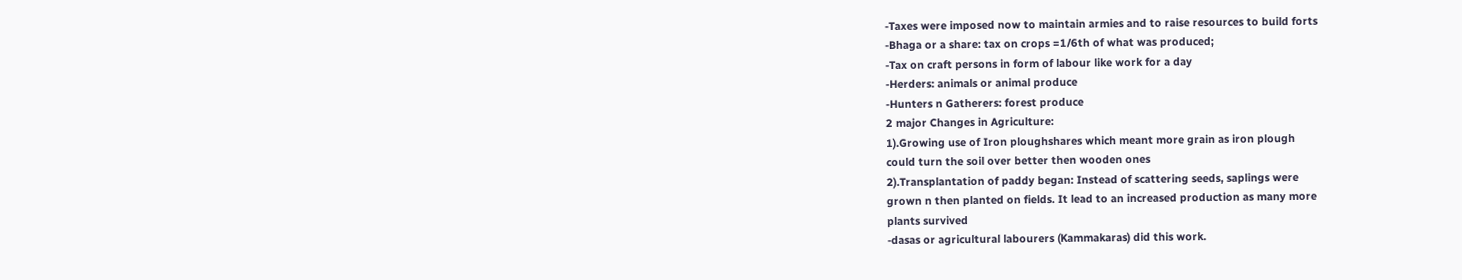-Taxes were imposed now to maintain armies and to raise resources to build forts
-Bhaga or a share: tax on crops =1/6th of what was produced;
-Tax on craft persons in form of labour like work for a day
-Herders: animals or animal produce
-Hunters n Gatherers: forest produce
2 major Changes in Agriculture:
1).Growing use of Iron ploughshares which meant more grain as iron plough
could turn the soil over better then wooden ones
2).Transplantation of paddy began: Instead of scattering seeds, saplings were
grown n then planted on fields. It lead to an increased production as many more
plants survived
-dasas or agricultural labourers (Kammakaras) did this work.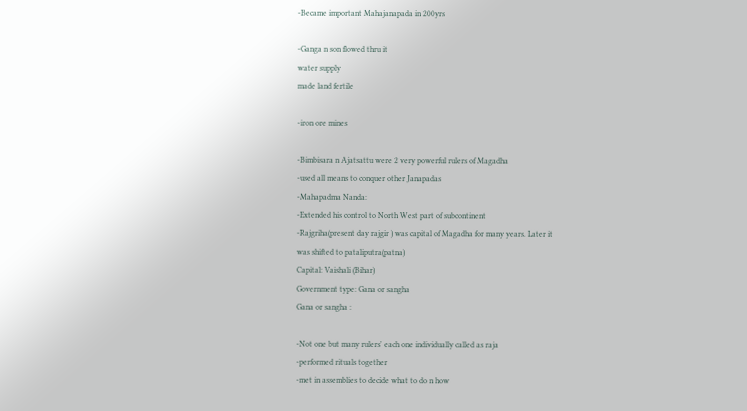-Became important Mahajanapada in 200yrs

-Ganga n son flowed thru it
water supply
made land fertile

-iron ore mines

-Bimbisara n Ajatsattu were 2 very powerful rulers of Magadha
-used all means to conquer other Janapadas
-Mahapadma Nanda:
-Extended his control to North West part of subcontinent
-Rajgriha(present day rajgir ) was capital of Magadha for many years. Later it
was shifted to pataliputra(patna)
Capital: Vaishali (Bihar)
Government type: Gana or sangha
Gana or sangha :

-Not one but many rulers' each one individually called as raja
-performed rituals together
-met in assemblies to decide what to do n how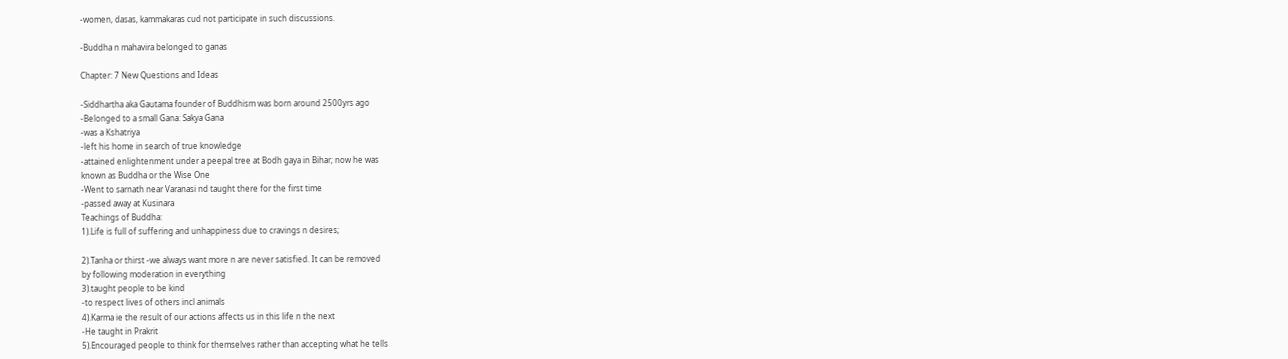-women, dasas, kammakaras cud not participate in such discussions.

-Buddha n mahavira belonged to ganas

Chapter: 7 New Questions and Ideas

-Siddhartha aka Gautama founder of Buddhism was born around 2500yrs ago
-Belonged to a small Gana: Sakya Gana
-was a Kshatriya
-left his home in search of true knowledge
-attained enlightenment under a peepal tree at Bodh gaya in Bihar; now he was
known as Buddha or the Wise One
-Went to sarnath near Varanasi nd taught there for the first time
-passed away at Kusinara
Teachings of Buddha:
1).Life is full of suffering and unhappiness due to cravings n desires;

2).Tanha or thirst -we always want more n are never satisfied. It can be removed
by following moderation in everything
3).taught people to be kind
-to respect lives of others incl animals
4).Karma ie the result of our actions affects us in this life n the next
-He taught in Prakrit
5).Encouraged people to think for themselves rather than accepting what he tells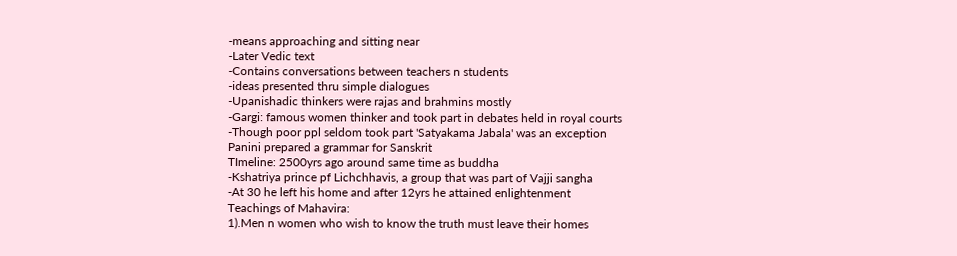-means approaching and sitting near
-Later Vedic text
-Contains conversations between teachers n students
-ideas presented thru simple dialogues
-Upanishadic thinkers were rajas and brahmins mostly
-Gargi: famous women thinker and took part in debates held in royal courts
-Though poor ppl seldom took part 'Satyakama Jabala' was an exception
Panini prepared a grammar for Sanskrit
TImeline: 2500yrs ago around same time as buddha
-Kshatriya prince pf Lichchhavis, a group that was part of Vajji sangha
-At 30 he left his home and after 12yrs he attained enlightenment
Teachings of Mahavira:
1).Men n women who wish to know the truth must leave their homes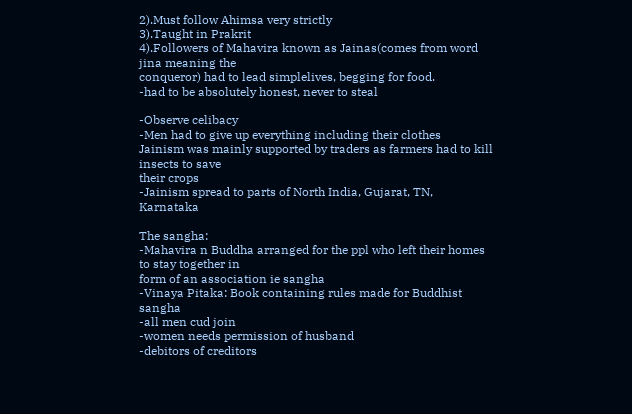2).Must follow Ahimsa very strictly
3).Taught in Prakrit
4).Followers of Mahavira known as Jainas(comes from word jina meaning the
conqueror) had to lead simplelives, begging for food.
-had to be absolutely honest, never to steal

-Observe celibacy
-Men had to give up everything including their clothes
Jainism was mainly supported by traders as farmers had to kill insects to save
their crops
-Jainism spread to parts of North India, Gujarat, TN, Karnataka

The sangha:
-Mahavira n Buddha arranged for the ppl who left their homes to stay together in
form of an association ie sangha
-Vinaya Pitaka: Book containing rules made for Buddhist sangha
-all men cud join
-women needs permission of husband
-debitors of creditors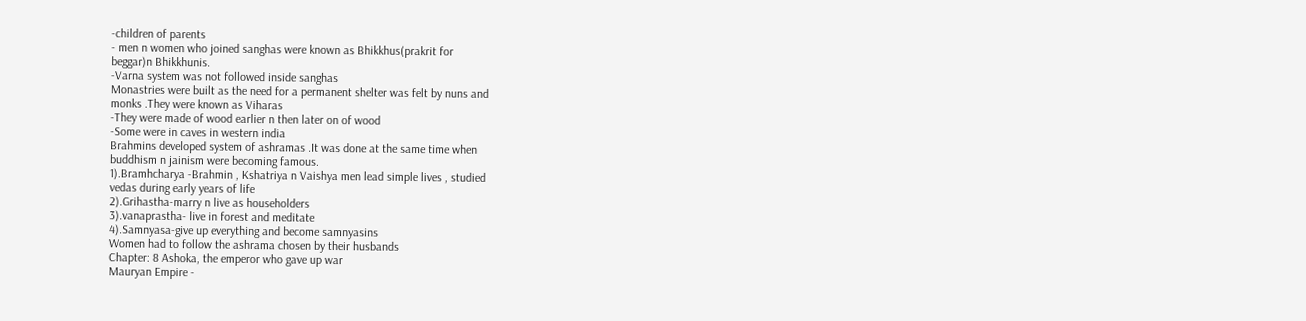-children of parents
- men n women who joined sanghas were known as Bhikkhus(prakrit for
beggar)n Bhikkhunis.
-Varna system was not followed inside sanghas
Monastries were built as the need for a permanent shelter was felt by nuns and
monks .They were known as Viharas
-They were made of wood earlier n then later on of wood
-Some were in caves in western india
Brahmins developed system of ashramas .It was done at the same time when
buddhism n jainism were becoming famous.
1).Bramhcharya -Brahmin , Kshatriya n Vaishya men lead simple lives , studied
vedas during early years of life
2).Grihastha-marry n live as householders
3).vanaprastha- live in forest and meditate
4).Samnyasa-give up everything and become samnyasins
Women had to follow the ashrama chosen by their husbands
Chapter: 8 Ashoka, the emperor who gave up war
Mauryan Empire -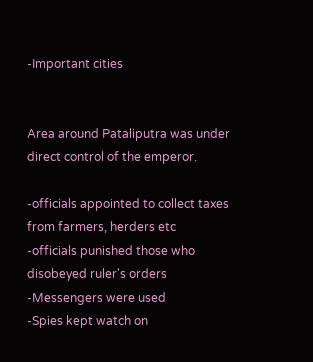-Important cities


Area around Pataliputra was under direct control of the emperor.

-officials appointed to collect taxes from farmers, herders etc
-officials punished those who disobeyed ruler's orders
-Messengers were used
-Spies kept watch on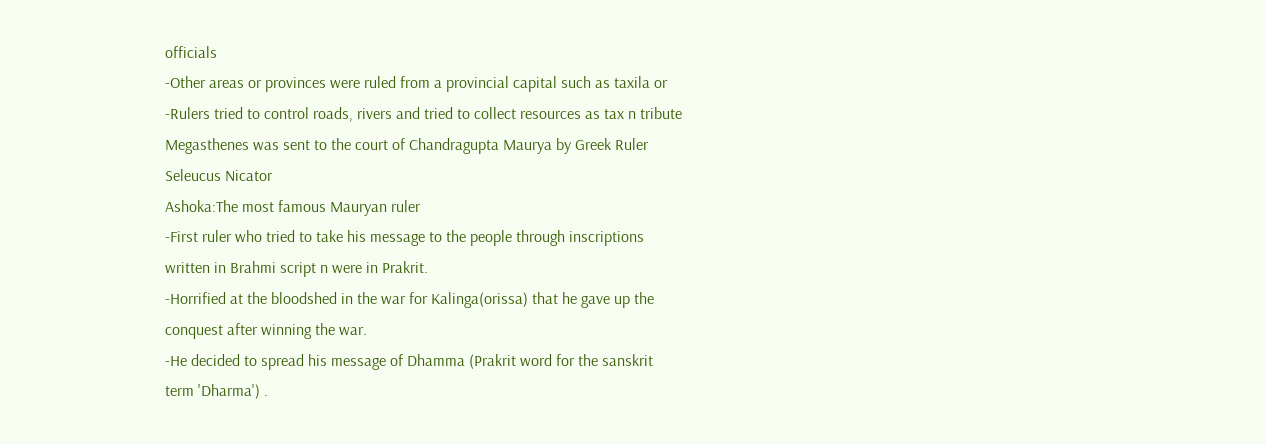officials
-Other areas or provinces were ruled from a provincial capital such as taxila or
-Rulers tried to control roads, rivers and tried to collect resources as tax n tribute
Megasthenes was sent to the court of Chandragupta Maurya by Greek Ruler
Seleucus Nicator
Ashoka:The most famous Mauryan ruler
-First ruler who tried to take his message to the people through inscriptions
written in Brahmi script n were in Prakrit.
-Horrified at the bloodshed in the war for Kalinga(orissa) that he gave up the
conquest after winning the war.
-He decided to spread his message of Dhamma (Prakrit word for the sanskrit
term 'Dharma') .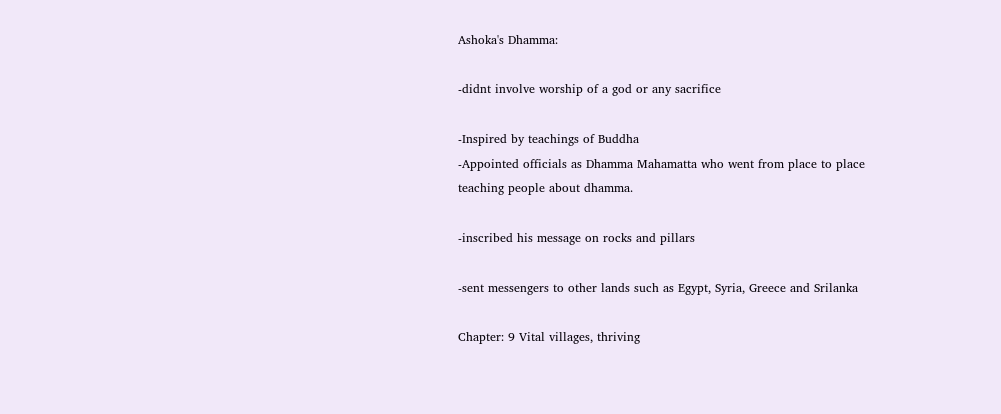Ashoka's Dhamma:

-didnt involve worship of a god or any sacrifice

-Inspired by teachings of Buddha
-Appointed officials as Dhamma Mahamatta who went from place to place
teaching people about dhamma.

-inscribed his message on rocks and pillars

-sent messengers to other lands such as Egypt, Syria, Greece and Srilanka

Chapter: 9 Vital villages, thriving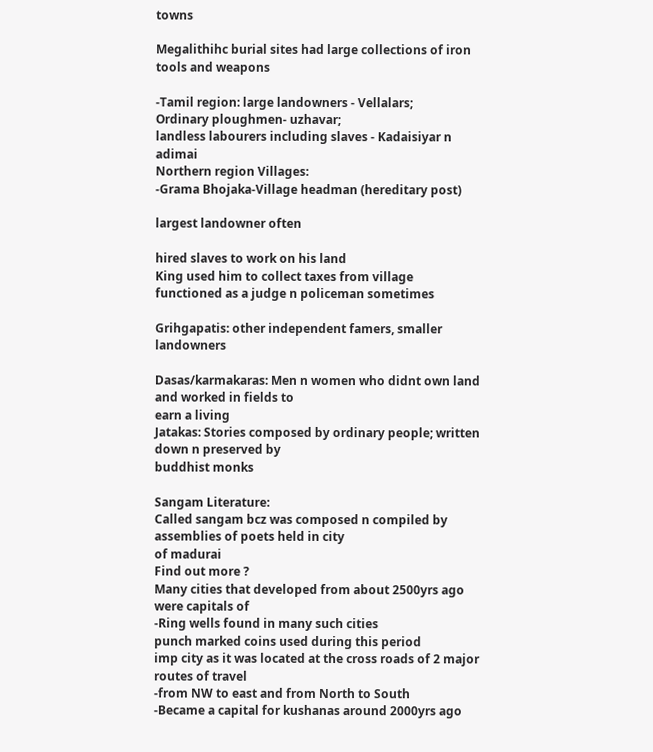towns

Megalithihc burial sites had large collections of iron tools and weapons

-Tamil region: large landowners - Vellalars;
Ordinary ploughmen- uzhavar;
landless labourers including slaves - Kadaisiyar n adimai
Northern region Villages:
-Grama Bhojaka-Village headman (hereditary post)

largest landowner often

hired slaves to work on his land
King used him to collect taxes from village
functioned as a judge n policeman sometimes

Grihgapatis: other independent famers, smaller landowners

Dasas/karmakaras: Men n women who didnt own land and worked in fields to
earn a living
Jatakas: Stories composed by ordinary people; written down n preserved by
buddhist monks

Sangam Literature:
Called sangam bcz was composed n compiled by assemblies of poets held in city
of madurai
Find out more ?
Many cities that developed from about 2500yrs ago were capitals of
-Ring wells found in many such cities
punch marked coins used during this period
imp city as it was located at the cross roads of 2 major routes of travel
-from NW to east and from North to South
-Became a capital for kushanas around 2000yrs ago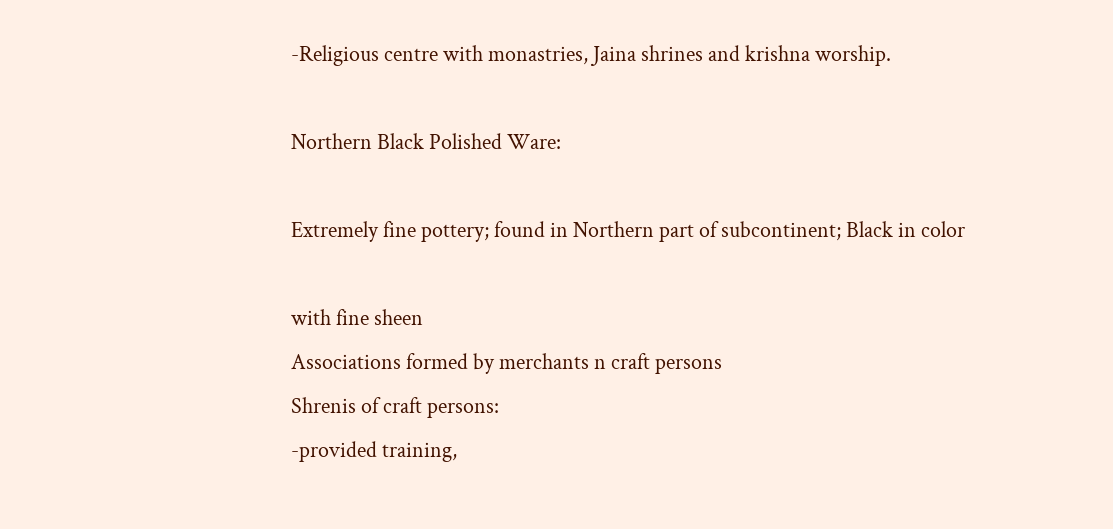-Religious centre with monastries, Jaina shrines and krishna worship.

Northern Black Polished Ware:

Extremely fine pottery; found in Northern part of subcontinent; Black in color

with fine sheen
Associations formed by merchants n craft persons
Shrenis of craft persons:
-provided training,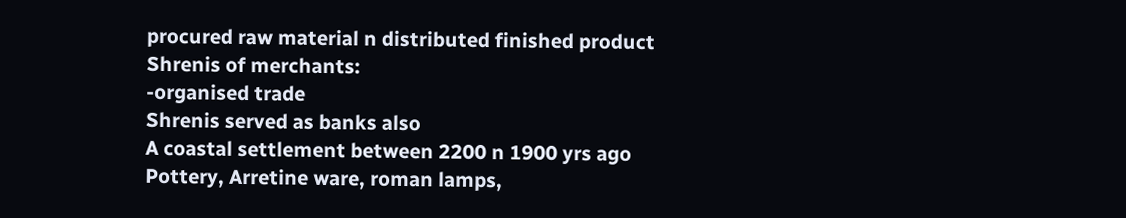procured raw material n distributed finished product
Shrenis of merchants:
-organised trade
Shrenis served as banks also
A coastal settlement between 2200 n 1900 yrs ago
Pottery, Arretine ware, roman lamps,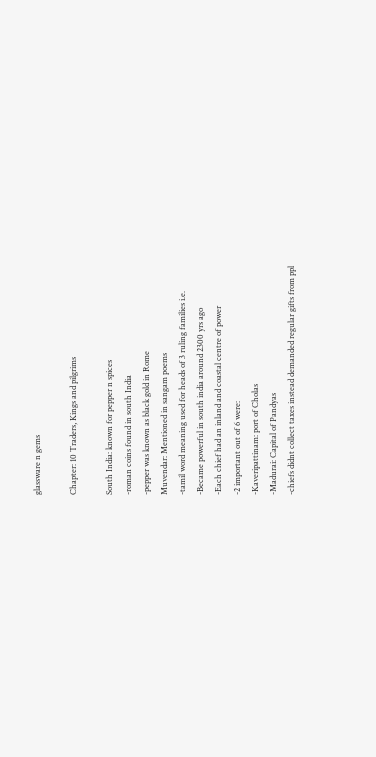glassware n gems

Chapter: 10 Traders, Kings and pilgrims

South India: known for pepper n spices
-roman coins found in south India
-pepper was known as black gold in Rome
Muvendar: Mentioned in sangam poems
-tamil word meaning used for heads of 3 ruling families i.e.
-Became powerful in south india around 2300 yrs ago
-Each chief had an inland and coastal centre of power
-2 important out of 6 were:
-Kaveripattinam: port of Cholas
-Madurai: Capital of Pandyas
-chiefs didnt collect taxes instead demanded regular gifts from ppl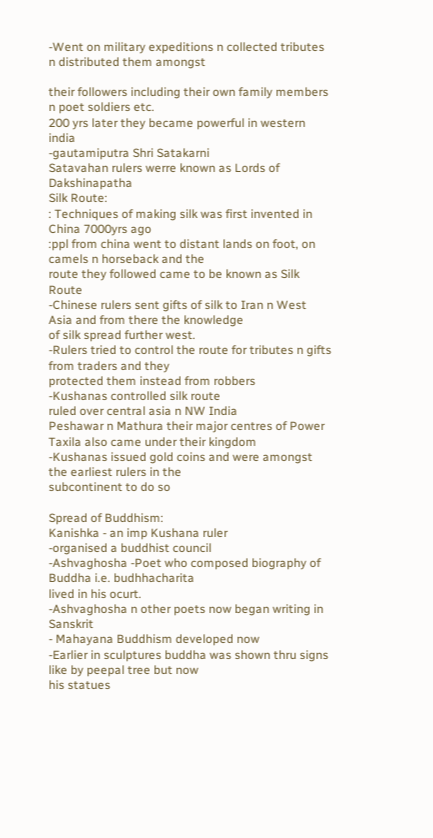-Went on military expeditions n collected tributes n distributed them amongst

their followers including their own family members n poet soldiers etc.
200 yrs later they became powerful in western india
-gautamiputra Shri Satakarni
Satavahan rulers werre known as Lords of Dakshinapatha
Silk Route:
: Techniques of making silk was first invented in China 7000yrs ago
:ppl from china went to distant lands on foot, on camels n horseback and the
route they followed came to be known as Silk Route
-Chinese rulers sent gifts of silk to Iran n West Asia and from there the knowledge
of silk spread further west.
-Rulers tried to control the route for tributes n gifts from traders and they
protected them instead from robbers
-Kushanas controlled silk route
ruled over central asia n NW India
Peshawar n Mathura their major centres of Power
Taxila also came under their kingdom
-Kushanas issued gold coins and were amongst the earliest rulers in the
subcontinent to do so

Spread of Buddhism:
Kanishka - an imp Kushana ruler
-organised a buddhist council
-Ashvaghosha -Poet who composed biography of Buddha i.e. budhhacharita
lived in his ocurt.
-Ashvaghosha n other poets now began writing in Sanskrit
- Mahayana Buddhism developed now
-Earlier in sculptures buddha was shown thru signs like by peepal tree but now
his statues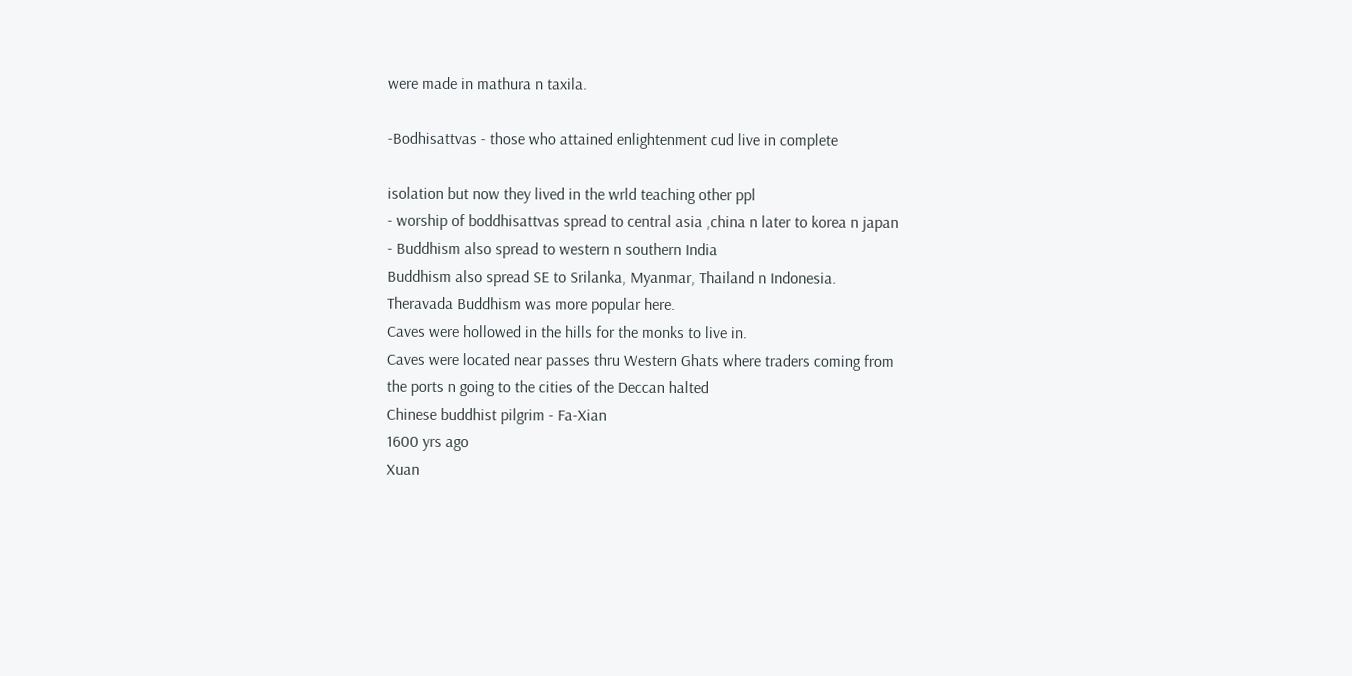were made in mathura n taxila.

-Bodhisattvas - those who attained enlightenment cud live in complete

isolation but now they lived in the wrld teaching other ppl
- worship of boddhisattvas spread to central asia ,china n later to korea n japan
- Buddhism also spread to western n southern India
Buddhism also spread SE to Srilanka, Myanmar, Thailand n Indonesia.
Theravada Buddhism was more popular here.
Caves were hollowed in the hills for the monks to live in.
Caves were located near passes thru Western Ghats where traders coming from
the ports n going to the cities of the Deccan halted
Chinese buddhist pilgrim - Fa-Xian
1600 yrs ago
Xuan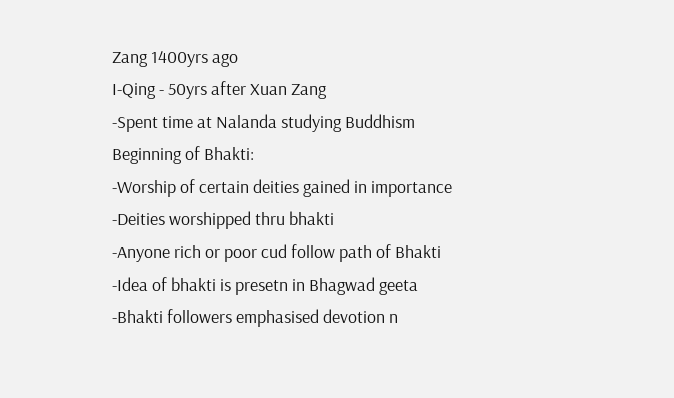Zang 1400yrs ago
I-Qing - 50yrs after Xuan Zang
-Spent time at Nalanda studying Buddhism
Beginning of Bhakti:
-Worship of certain deities gained in importance
-Deities worshipped thru bhakti
-Anyone rich or poor cud follow path of Bhakti
-Idea of bhakti is presetn in Bhagwad geeta
-Bhakti followers emphasised devotion n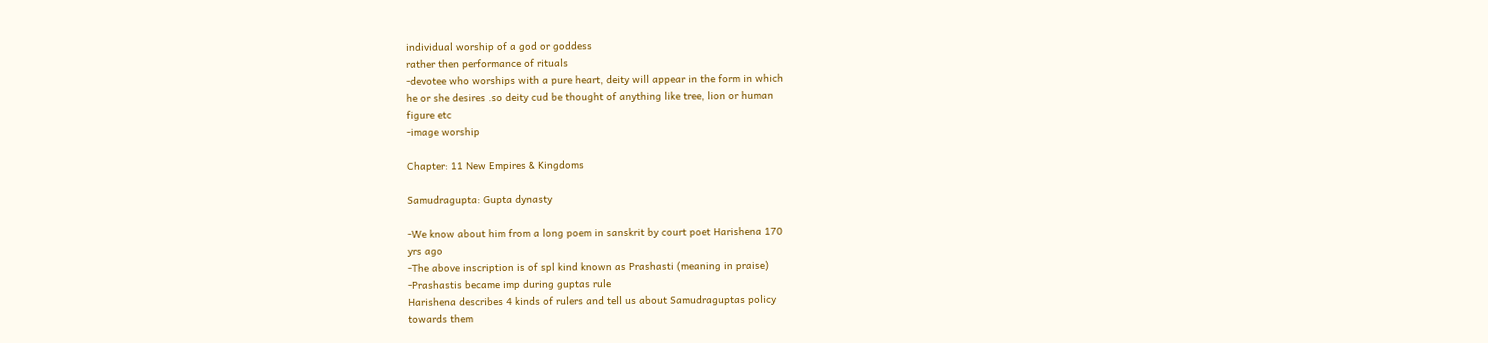individual worship of a god or goddess
rather then performance of rituals
-devotee who worships with a pure heart, deity will appear in the form in which
he or she desires .so deity cud be thought of anything like tree, lion or human
figure etc
-image worship

Chapter: 11 New Empires & Kingdoms

Samudragupta: Gupta dynasty

-We know about him from a long poem in sanskrit by court poet Harishena 170
yrs ago
-The above inscription is of spl kind known as Prashasti (meaning in praise)
-Prashastis became imp during guptas rule
Harishena describes 4 kinds of rulers and tell us about Samudraguptas policy
towards them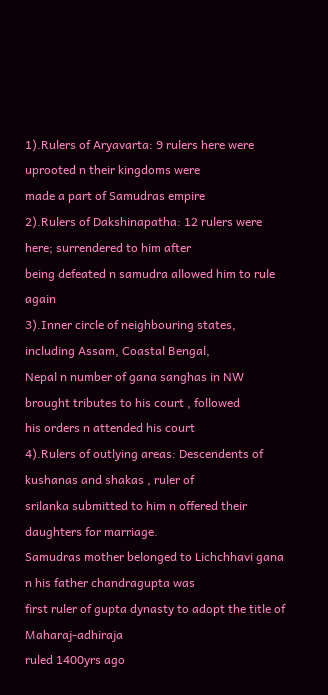1).Rulers of Aryavarta: 9 rulers here were uprooted n their kingdoms were
made a part of Samudras empire
2).Rulers of Dakshinapatha: 12 rulers were here; surrendered to him after
being defeated n samudra allowed him to rule again
3).Inner circle of neighbouring states, including Assam, Coastal Bengal,
Nepal n number of gana sanghas in NW brought tributes to his court , followed
his orders n attended his court
4).Rulers of outlying areas: Descendents of kushanas and shakas , ruler of
srilanka submitted to him n offered their daughters for marriage.
Samudras mother belonged to Lichchhavi gana n his father chandragupta was
first ruler of gupta dynasty to adopt the title of Maharaj-adhiraja
ruled 1400yrs ago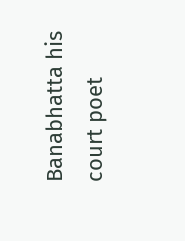Banabhatta his court poet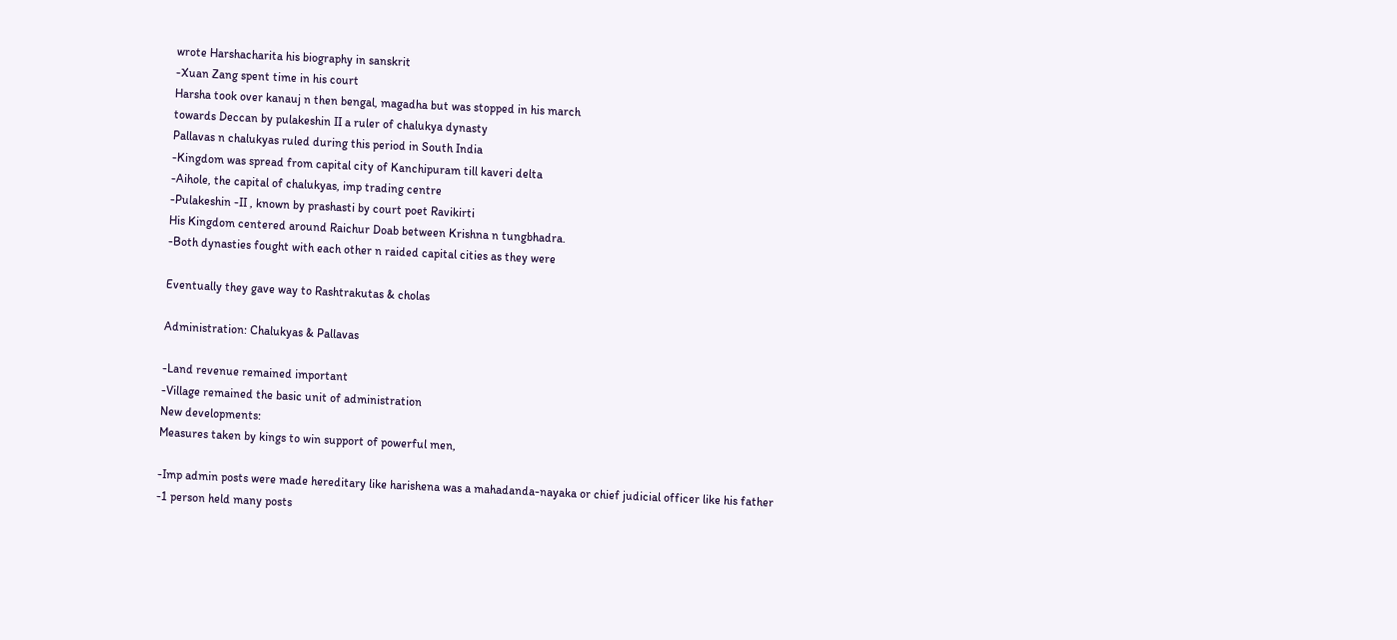wrote Harshacharita his biography in sanskrit
-Xuan Zang spent time in his court
Harsha took over kanauj n then bengal, magadha but was stopped in his march
towards Deccan by pulakeshin II a ruler of chalukya dynasty
Pallavas n chalukyas ruled during this period in South India
-Kingdom was spread from capital city of Kanchipuram till kaveri delta
-Aihole, the capital of chalukyas, imp trading centre
-Pulakeshin -II , known by prashasti by court poet Ravikirti
His Kingdom centered around Raichur Doab between Krishna n tungbhadra.
-Both dynasties fought with each other n raided capital cities as they were

Eventually they gave way to Rashtrakutas & cholas

Administration: Chalukyas & Pallavas

-Land revenue remained important
-Village remained the basic unit of administration
New developments:
Measures taken by kings to win support of powerful men,

-Imp admin posts were made hereditary like harishena was a mahadanda-nayaka or chief judicial officer like his father
-1 person held many posts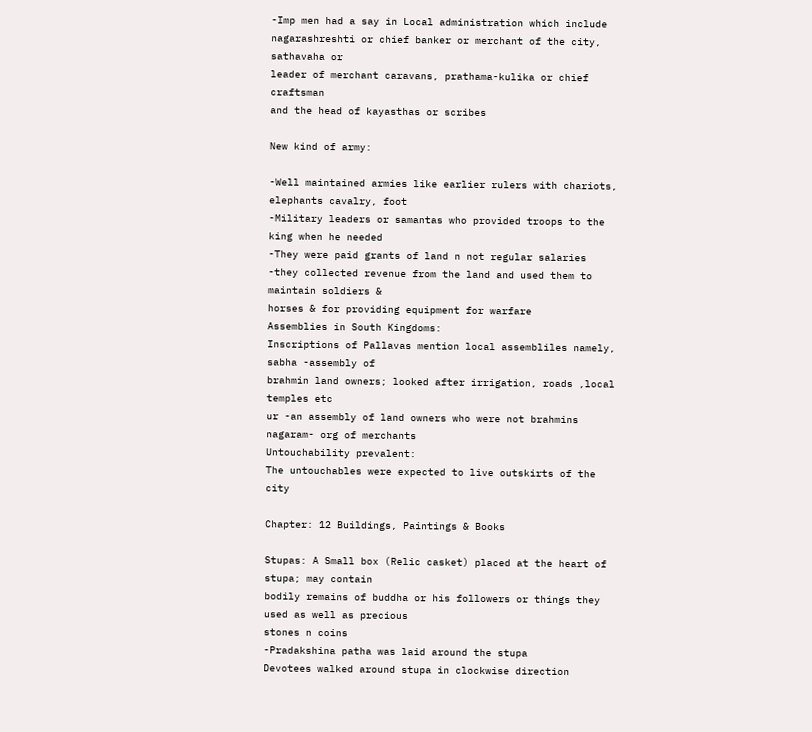-Imp men had a say in Local administration which include nagarashreshti or chief banker or merchant of the city, sathavaha or
leader of merchant caravans, prathama-kulika or chief craftsman
and the head of kayasthas or scribes

New kind of army:

-Well maintained armies like earlier rulers with chariots, elephants cavalry, foot
-Military leaders or samantas who provided troops to the king when he needed
-They were paid grants of land n not regular salaries
-they collected revenue from the land and used them to maintain soldiers &
horses & for providing equipment for warfare
Assemblies in South Kingdoms:
Inscriptions of Pallavas mention local assembliles namely, sabha -assembly of
brahmin land owners; looked after irrigation, roads ,local temples etc
ur -an assembly of land owners who were not brahmins
nagaram- org of merchants
Untouchability prevalent:
The untouchables were expected to live outskirts of the city

Chapter: 12 Buildings, Paintings & Books

Stupas: A Small box (Relic casket) placed at the heart of stupa; may contain
bodily remains of buddha or his followers or things they used as well as precious
stones n coins
-Pradakshina patha was laid around the stupa
Devotees walked around stupa in clockwise direction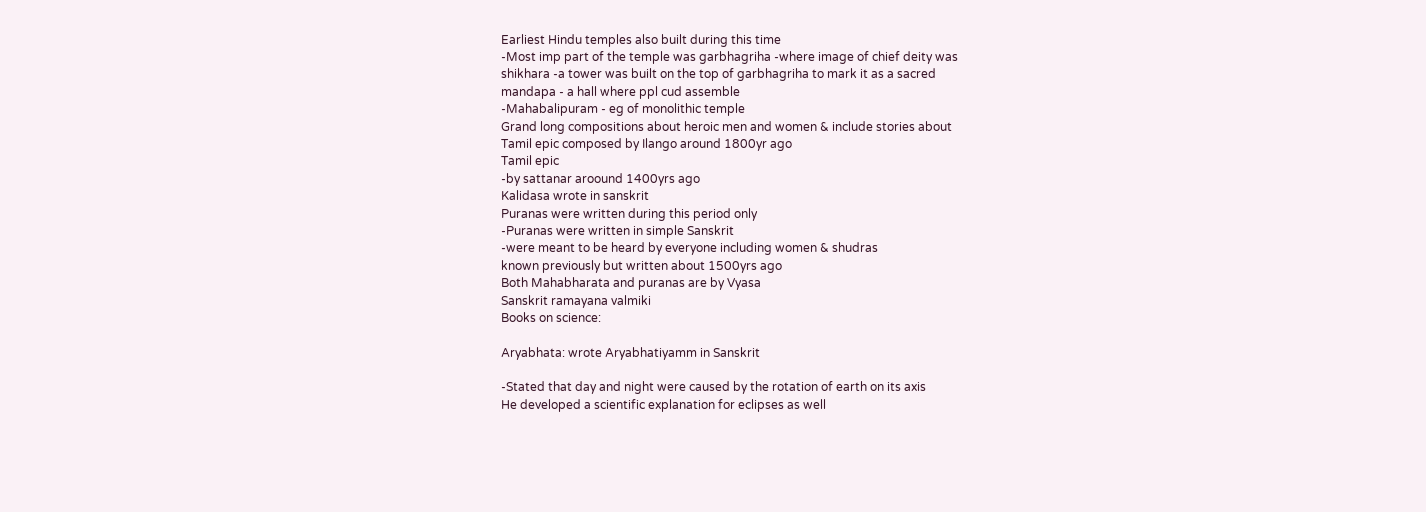Earliest Hindu temples also built during this time
-Most imp part of the temple was garbhagriha -where image of chief deity was
shikhara -a tower was built on the top of garbhagriha to mark it as a sacred
mandapa - a hall where ppl cud assemble
-Mahabalipuram - eg of monolithic temple
Grand long compositions about heroic men and women & include stories about
Tamil epic composed by Ilango around 1800yr ago
Tamil epic
-by sattanar aroound 1400yrs ago
Kalidasa wrote in sanskrit
Puranas were written during this period only
-Puranas were written in simple Sanskrit
-were meant to be heard by everyone including women & shudras
known previously but written about 1500yrs ago
Both Mahabharata and puranas are by Vyasa
Sanskrit ramayana valmiki
Books on science:

Aryabhata: wrote Aryabhatiyamm in Sanskrit

-Stated that day and night were caused by the rotation of earth on its axis
He developed a scientific explanation for eclipses as well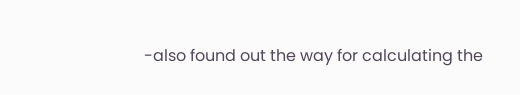-also found out the way for calculating the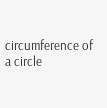circumference of a circle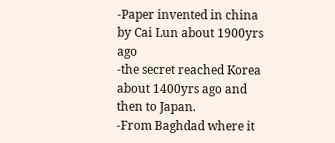-Paper invented in china by Cai Lun about 1900yrs ago
-the secret reached Korea about 1400yrs ago and then to Japan.
-From Baghdad where it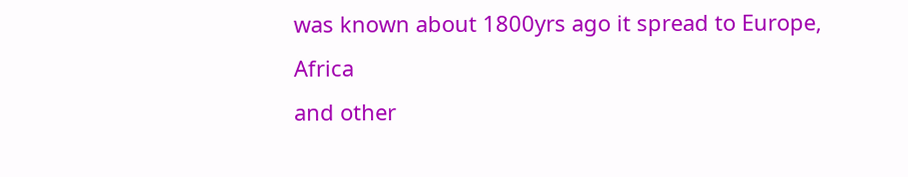was known about 1800yrs ago it spread to Europe, Africa
and other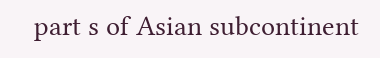part s of Asian subcontinent